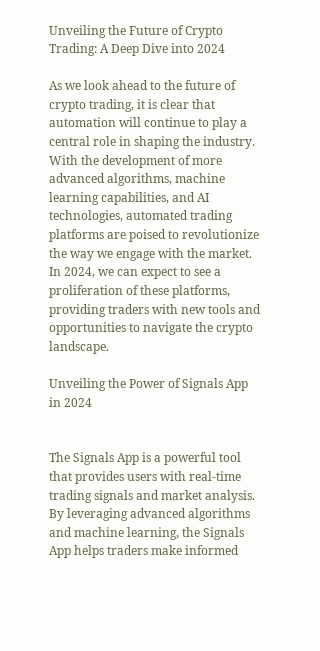Unveiling the Future of Crypto Trading: A Deep Dive into 2024

As we look ahead to the future of crypto trading, it is clear that automation will continue to play a central role in shaping the industry. With the development of more advanced algorithms, machine learning capabilities, and AI technologies, automated trading platforms are poised to revolutionize the way we engage with the market. In 2024, we can expect to see a proliferation of these platforms, providing traders with new tools and opportunities to navigate the crypto landscape.

Unveiling the Power of Signals App in 2024


The Signals App is a powerful tool that provides users with real-time trading signals and market analysis. By leveraging advanced algorithms and machine learning, the Signals App helps traders make informed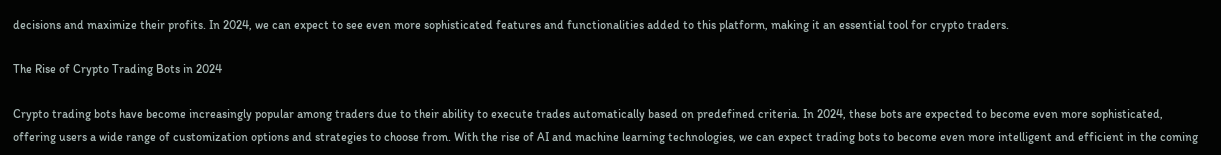decisions and maximize their profits. In 2024, we can expect to see even more sophisticated features and functionalities added to this platform, making it an essential tool for crypto traders.

The Rise of Crypto Trading Bots in 2024

Crypto trading bots have become increasingly popular among traders due to their ability to execute trades automatically based on predefined criteria. In 2024, these bots are expected to become even more sophisticated, offering users a wide range of customization options and strategies to choose from. With the rise of AI and machine learning technologies, we can expect trading bots to become even more intelligent and efficient in the coming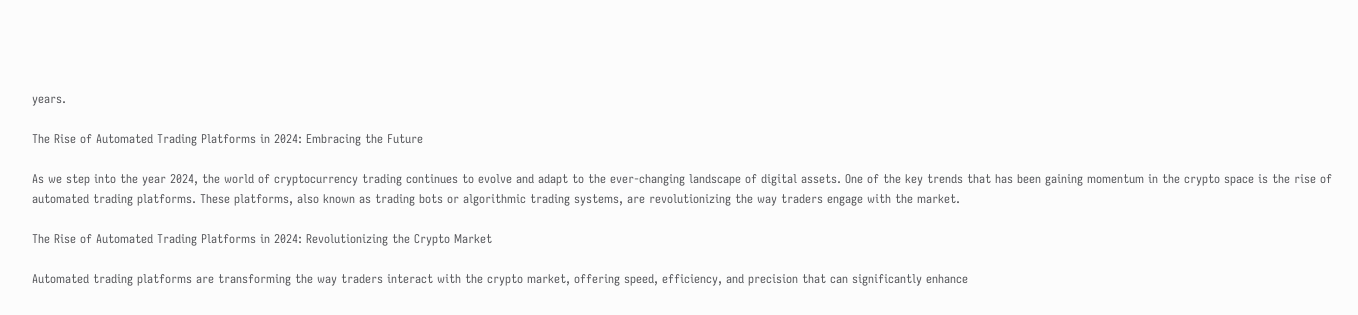years.

The Rise of Automated Trading Platforms in 2024: Embracing the Future

As we step into the year 2024, the world of cryptocurrency trading continues to evolve and adapt to the ever-changing landscape of digital assets. One of the key trends that has been gaining momentum in the crypto space is the rise of automated trading platforms. These platforms, also known as trading bots or algorithmic trading systems, are revolutionizing the way traders engage with the market.

The Rise of Automated Trading Platforms in 2024: Revolutionizing the Crypto Market

Automated trading platforms are transforming the way traders interact with the crypto market, offering speed, efficiency, and precision that can significantly enhance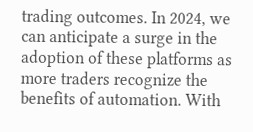trading outcomes. In 2024, we can anticipate a surge in the adoption of these platforms as more traders recognize the benefits of automation. With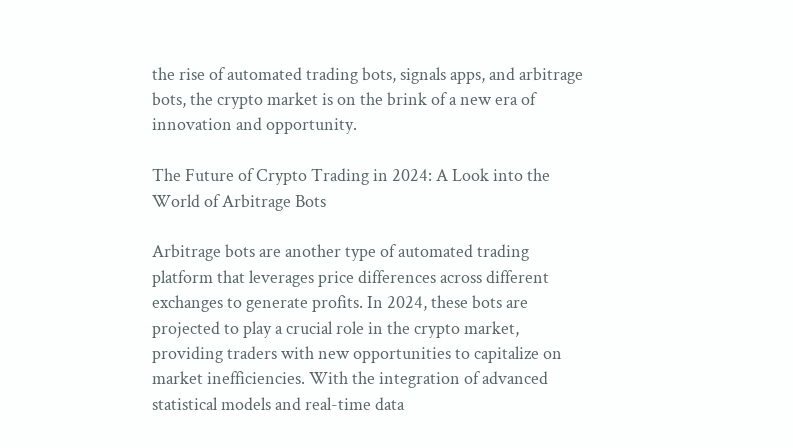the rise of automated trading bots, signals apps, and arbitrage bots, the crypto market is on the brink of a new era of innovation and opportunity.

The Future of Crypto Trading in 2024: A Look into the World of Arbitrage Bots

Arbitrage bots are another type of automated trading platform that leverages price differences across different exchanges to generate profits. In 2024, these bots are projected to play a crucial role in the crypto market, providing traders with new opportunities to capitalize on market inefficiencies. With the integration of advanced statistical models and real-time data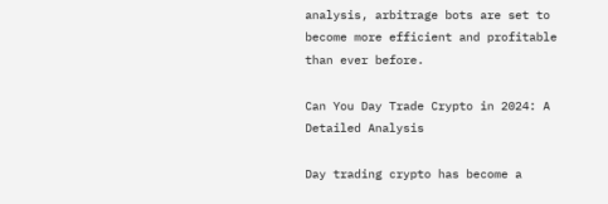analysis, arbitrage bots are set to become more efficient and profitable than ever before.

Can You Day Trade Crypto in 2024: A Detailed Analysis

Day trading crypto has become a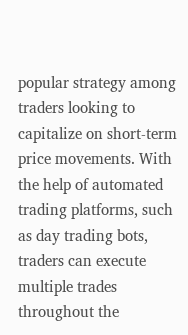popular strategy among traders looking to capitalize on short-term price movements. With the help of automated trading platforms, such as day trading bots, traders can execute multiple trades throughout the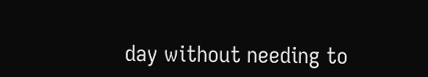day without needing to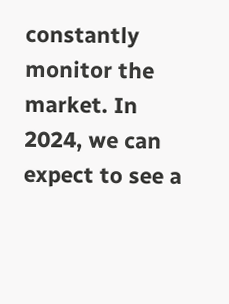constantly monitor the market. In 2024, we can expect to see a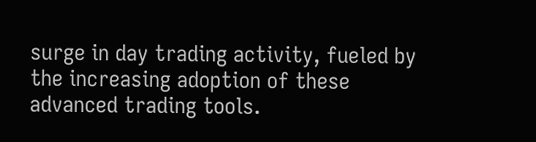surge in day trading activity, fueled by the increasing adoption of these advanced trading tools.